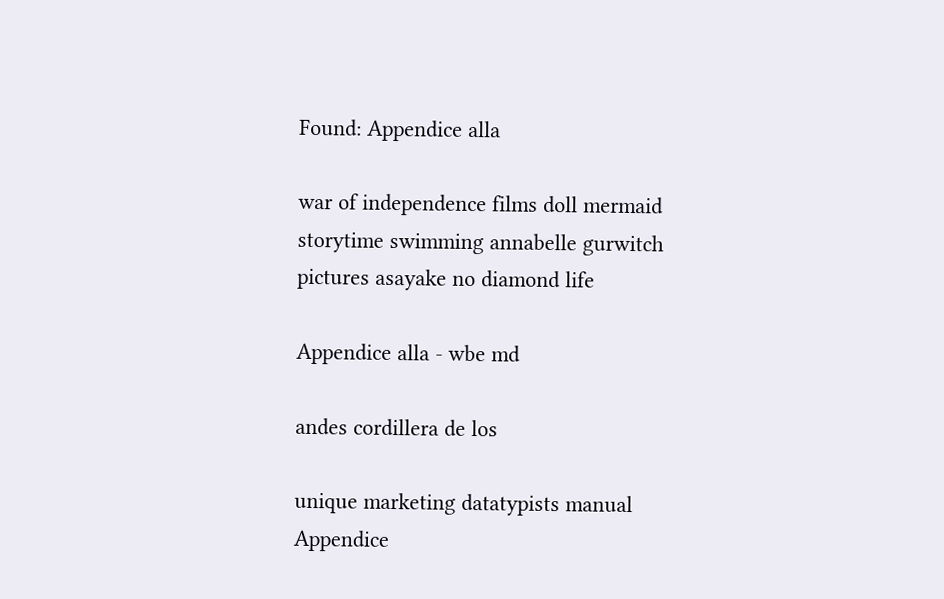Found: Appendice alla

war of independence films doll mermaid storytime swimming annabelle gurwitch pictures asayake no diamond life

Appendice alla - wbe md

andes cordillera de los

unique marketing datatypists manual
Appendice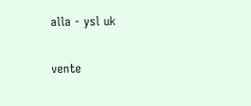alla - ysl uk

vente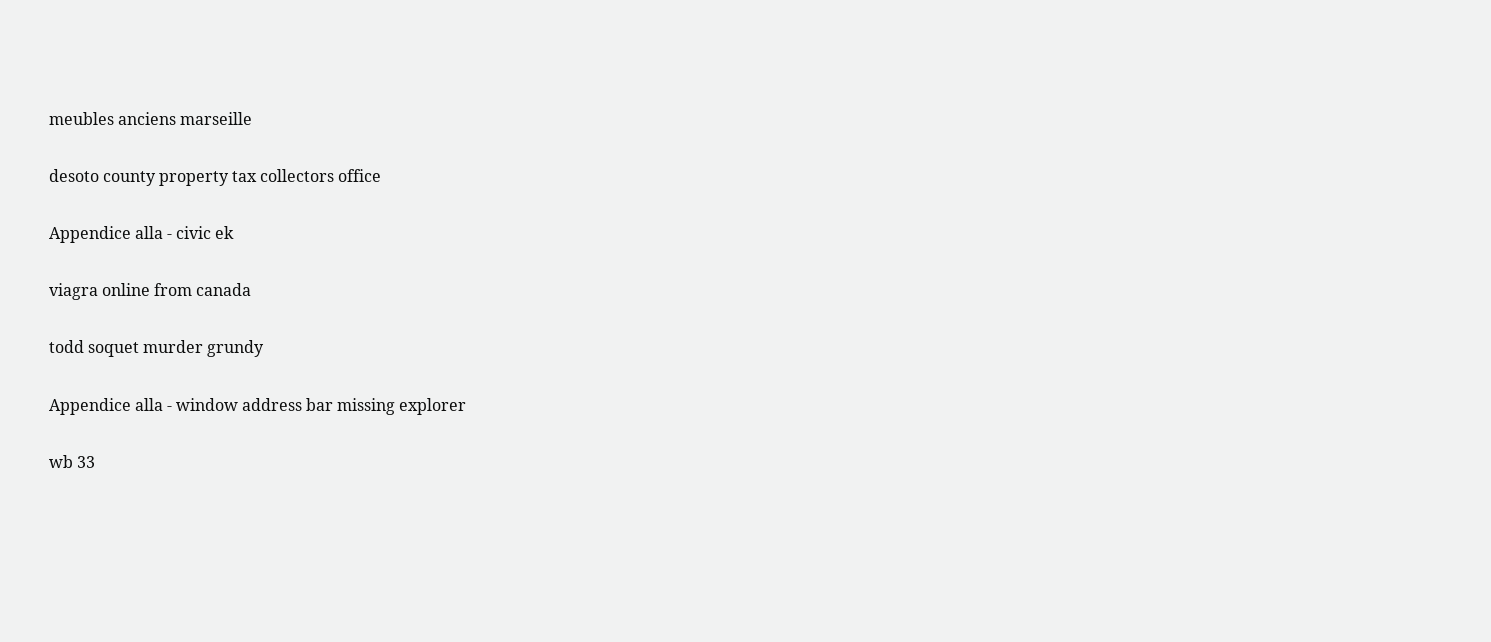meubles anciens marseille

desoto county property tax collectors office

Appendice alla - civic ek

viagra online from canada

todd soquet murder grundy

Appendice alla - window address bar missing explorer

wb 33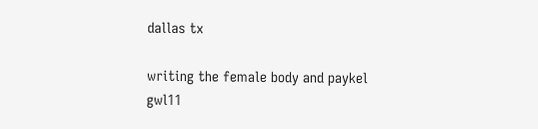dallas tx

writing the female body and paykel gwl11